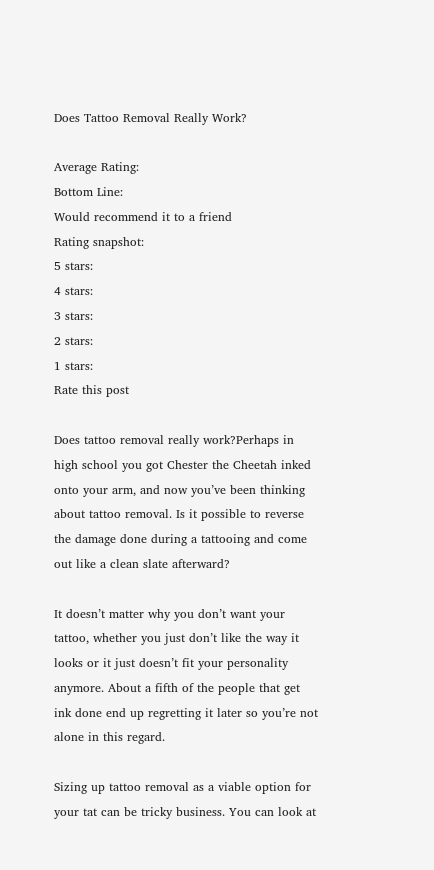Does Tattoo Removal Really Work?

Average Rating:
Bottom Line:
Would recommend it to a friend
Rating snapshot:
5 stars:
4 stars:
3 stars:
2 stars:
1 stars:
Rate this post

Does tattoo removal really work?Perhaps in high school you got Chester the Cheetah inked onto your arm, and now you’ve been thinking about tattoo removal. Is it possible to reverse the damage done during a tattooing and come out like a clean slate afterward?

It doesn’t matter why you don’t want your tattoo, whether you just don’t like the way it looks or it just doesn’t fit your personality anymore. About a fifth of the people that get ink done end up regretting it later so you’re not alone in this regard.

Sizing up tattoo removal as a viable option for your tat can be tricky business. You can look at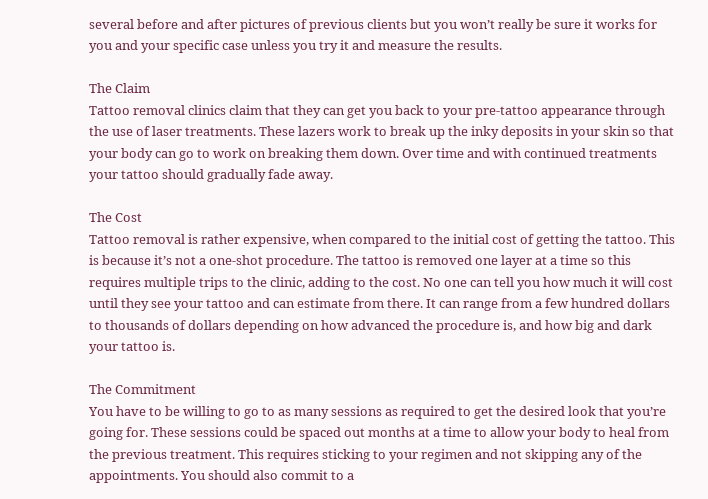several before and after pictures of previous clients but you won’t really be sure it works for you and your specific case unless you try it and measure the results.

The Claim
Tattoo removal clinics claim that they can get you back to your pre-tattoo appearance through the use of laser treatments. These lazers work to break up the inky deposits in your skin so that your body can go to work on breaking them down. Over time and with continued treatments your tattoo should gradually fade away.

The Cost
Tattoo removal is rather expensive, when compared to the initial cost of getting the tattoo. This is because it’s not a one-shot procedure. The tattoo is removed one layer at a time so this requires multiple trips to the clinic, adding to the cost. No one can tell you how much it will cost until they see your tattoo and can estimate from there. It can range from a few hundred dollars to thousands of dollars depending on how advanced the procedure is, and how big and dark your tattoo is.

The Commitment
You have to be willing to go to as many sessions as required to get the desired look that you’re going for. These sessions could be spaced out months at a time to allow your body to heal from the previous treatment. This requires sticking to your regimen and not skipping any of the appointments. You should also commit to a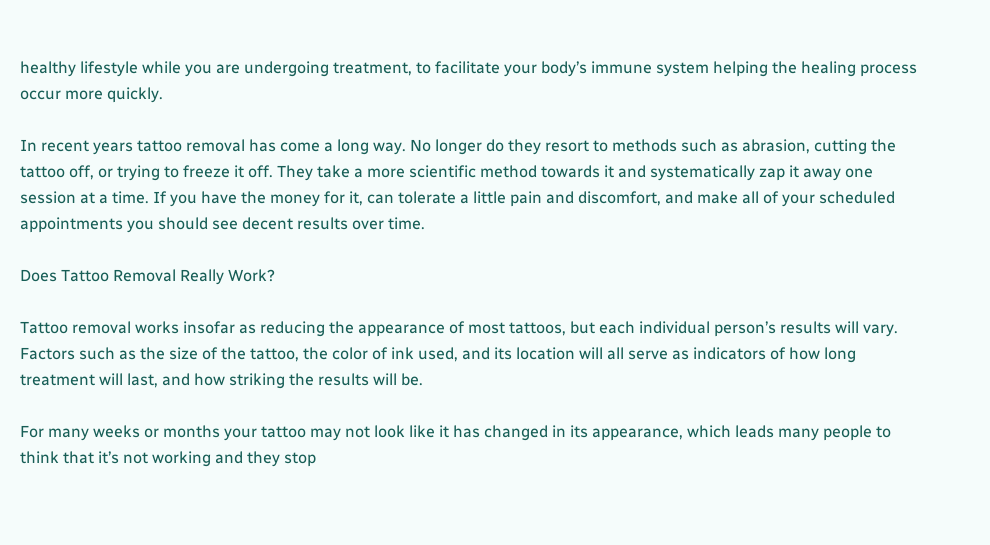healthy lifestyle while you are undergoing treatment, to facilitate your body’s immune system helping the healing process occur more quickly.

In recent years tattoo removal has come a long way. No longer do they resort to methods such as abrasion, cutting the tattoo off, or trying to freeze it off. They take a more scientific method towards it and systematically zap it away one session at a time. If you have the money for it, can tolerate a little pain and discomfort, and make all of your scheduled appointments you should see decent results over time.

Does Tattoo Removal Really Work?

Tattoo removal works insofar as reducing the appearance of most tattoos, but each individual person’s results will vary. Factors such as the size of the tattoo, the color of ink used, and its location will all serve as indicators of how long treatment will last, and how striking the results will be.

For many weeks or months your tattoo may not look like it has changed in its appearance, which leads many people to think that it’s not working and they stop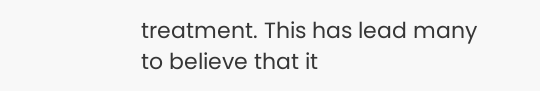treatment. This has lead many to believe that it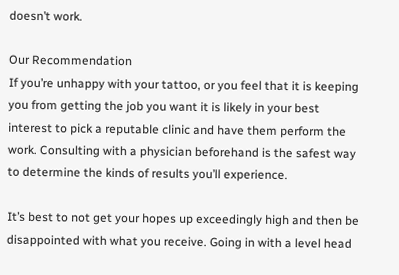doesn’t work.

Our Recommendation
If you’re unhappy with your tattoo, or you feel that it is keeping you from getting the job you want it is likely in your best interest to pick a reputable clinic and have them perform the work. Consulting with a physician beforehand is the safest way to determine the kinds of results you’ll experience.

It’s best to not get your hopes up exceedingly high and then be disappointed with what you receive. Going in with a level head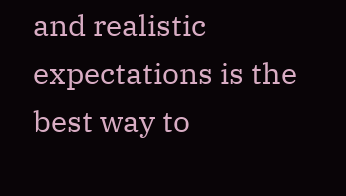and realistic expectations is the best way to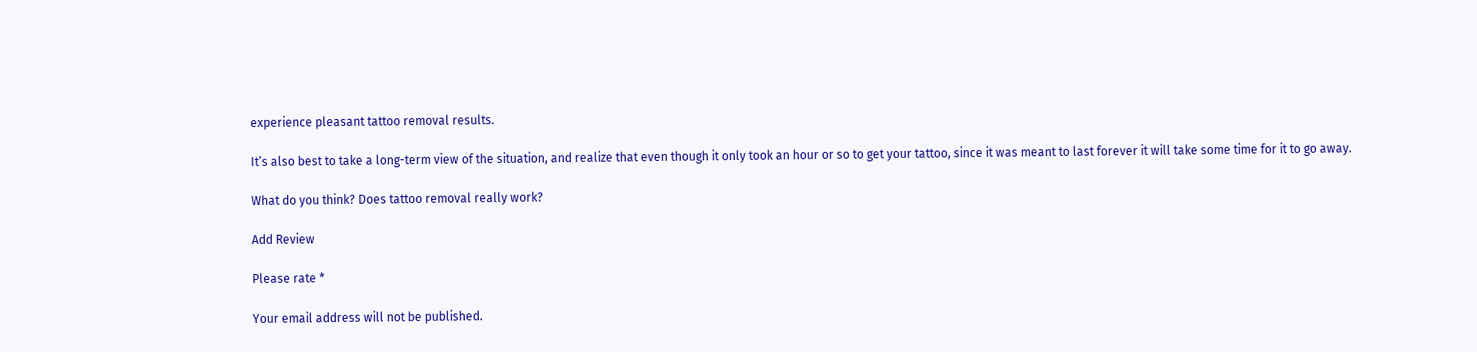experience pleasant tattoo removal results.

It’s also best to take a long-term view of the situation, and realize that even though it only took an hour or so to get your tattoo, since it was meant to last forever it will take some time for it to go away.

What do you think? Does tattoo removal really work?

Add Review

Please rate *

Your email address will not be published.